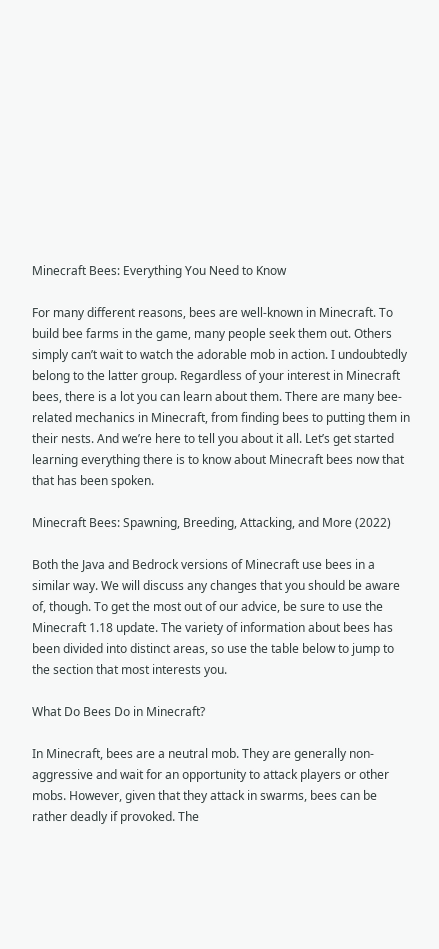Minecraft Bees: Everything You Need to Know

For many different reasons, bees are well-known in Minecraft. To build bee farms in the game, many people seek them out. Others simply can’t wait to watch the adorable mob in action. I undoubtedly belong to the latter group. Regardless of your interest in Minecraft bees, there is a lot you can learn about them. There are many bee-related mechanics in Minecraft, from finding bees to putting them in their nests. And we’re here to tell you about it all. Let’s get started learning everything there is to know about Minecraft bees now that that has been spoken.

Minecraft Bees: Spawning, Breeding, Attacking, and More (2022)

Both the Java and Bedrock versions of Minecraft use bees in a similar way. We will discuss any changes that you should be aware of, though. To get the most out of our advice, be sure to use the Minecraft 1.18 update. The variety of information about bees has been divided into distinct areas, so use the table below to jump to the section that most interests you.

What Do Bees Do in Minecraft?

In Minecraft, bees are a neutral mob. They are generally non-aggressive and wait for an opportunity to attack players or other mobs. However, given that they attack in swarms, bees can be rather deadly if provoked. The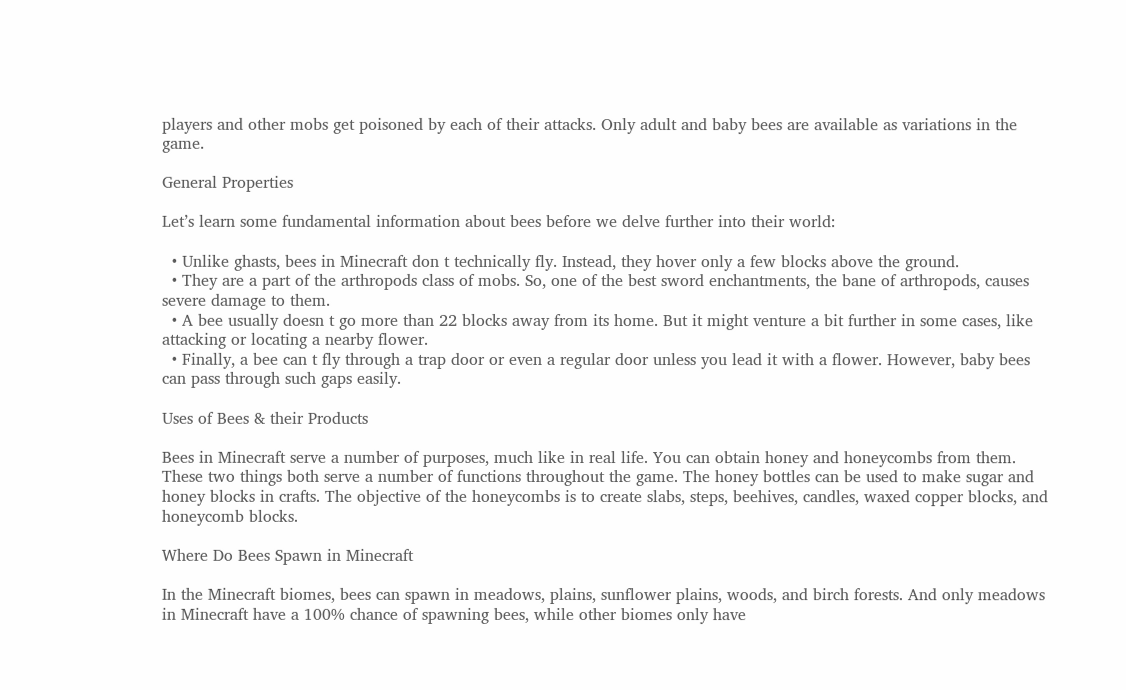players and other mobs get poisoned by each of their attacks. Only adult and baby bees are available as variations in the game.

General Properties

Let’s learn some fundamental information about bees before we delve further into their world:

  • Unlike ghasts, bees in Minecraft don t technically fly. Instead, they hover only a few blocks above the ground.
  • They are a part of the arthropods class of mobs. So, one of the best sword enchantments, the bane of arthropods, causes severe damage to them.
  • A bee usually doesn t go more than 22 blocks away from its home. But it might venture a bit further in some cases, like attacking or locating a nearby flower.
  • Finally, a bee can t fly through a trap door or even a regular door unless you lead it with a flower. However, baby bees can pass through such gaps easily.

Uses of Bees & their Products

Bees in Minecraft serve a number of purposes, much like in real life. You can obtain honey and honeycombs from them. These two things both serve a number of functions throughout the game. The honey bottles can be used to make sugar and honey blocks in crafts. The objective of the honeycombs is to create slabs, steps, beehives, candles, waxed copper blocks, and honeycomb blocks.

Where Do Bees Spawn in Minecraft

In the Minecraft biomes, bees can spawn in meadows, plains, sunflower plains, woods, and birch forests. And only meadows in Minecraft have a 100% chance of spawning bees, while other biomes only have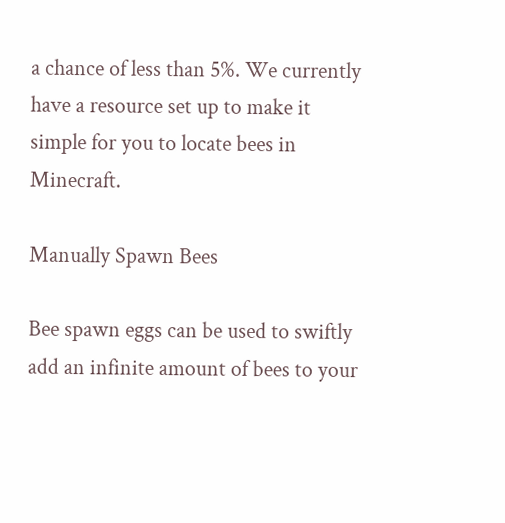a chance of less than 5%. We currently have a resource set up to make it simple for you to locate bees in Minecraft.

Manually Spawn Bees

Bee spawn eggs can be used to swiftly add an infinite amount of bees to your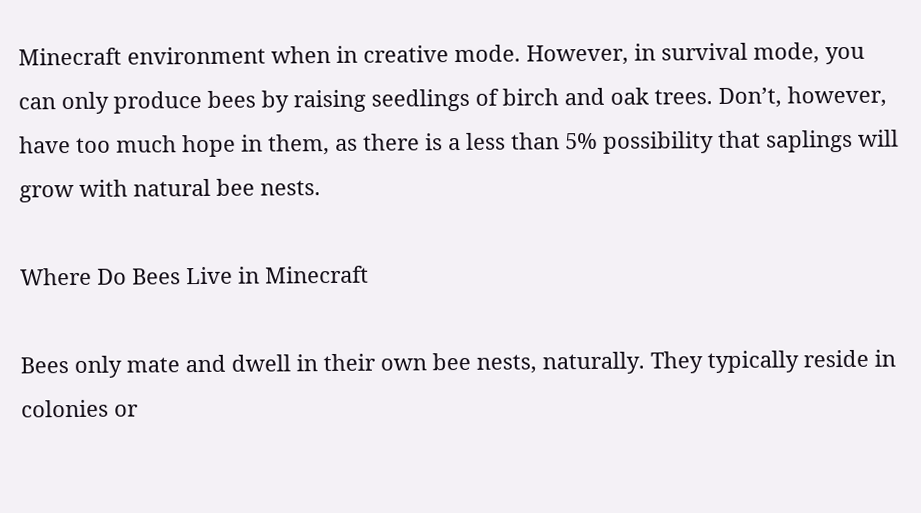Minecraft environment when in creative mode. However, in survival mode, you can only produce bees by raising seedlings of birch and oak trees. Don’t, however, have too much hope in them, as there is a less than 5% possibility that saplings will grow with natural bee nests.

Where Do Bees Live in Minecraft

Bees only mate and dwell in their own bee nests, naturally. They typically reside in colonies or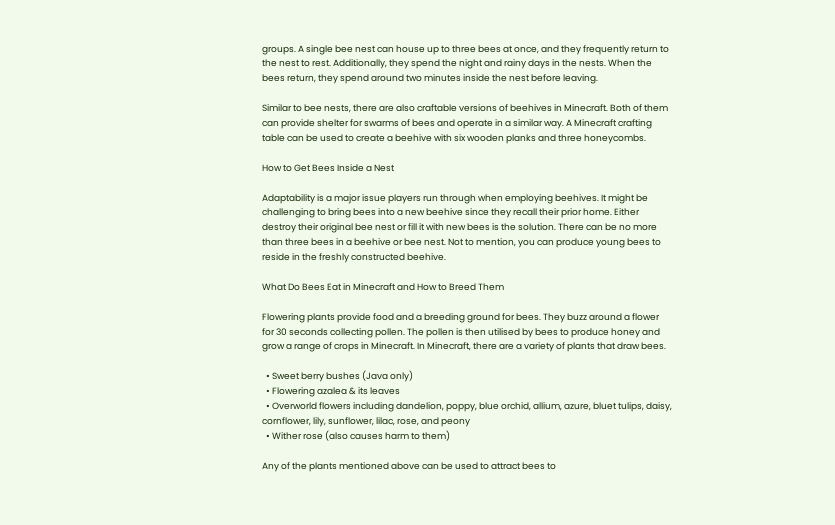groups. A single bee nest can house up to three bees at once, and they frequently return to the nest to rest. Additionally, they spend the night and rainy days in the nests. When the bees return, they spend around two minutes inside the nest before leaving.

Similar to bee nests, there are also craftable versions of beehives in Minecraft. Both of them can provide shelter for swarms of bees and operate in a similar way. A Minecraft crafting table can be used to create a beehive with six wooden planks and three honeycombs.

How to Get Bees Inside a Nest

Adaptability is a major issue players run through when employing beehives. It might be challenging to bring bees into a new beehive since they recall their prior home. Either destroy their original bee nest or fill it with new bees is the solution. There can be no more than three bees in a beehive or bee nest. Not to mention, you can produce young bees to reside in the freshly constructed beehive.

What Do Bees Eat in Minecraft and How to Breed Them

Flowering plants provide food and a breeding ground for bees. They buzz around a flower for 30 seconds collecting pollen. The pollen is then utilised by bees to produce honey and grow a range of crops in Minecraft. In Minecraft, there are a variety of plants that draw bees.

  • Sweet berry bushes (Java only)
  • Flowering azalea & its leaves
  • Overworld flowers including dandelion, poppy, blue orchid, allium, azure, bluet tulips, daisy, cornflower, lily, sunflower, lilac, rose, and peony
  • Wither rose (also causes harm to them)

Any of the plants mentioned above can be used to attract bees to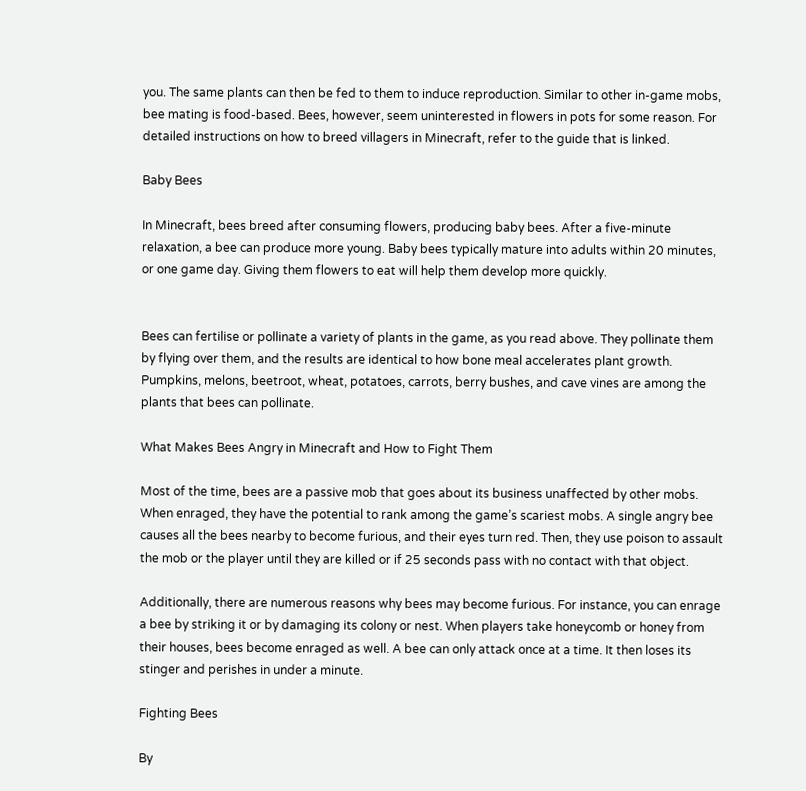you. The same plants can then be fed to them to induce reproduction. Similar to other in-game mobs, bee mating is food-based. Bees, however, seem uninterested in flowers in pots for some reason. For detailed instructions on how to breed villagers in Minecraft, refer to the guide that is linked.

Baby Bees

In Minecraft, bees breed after consuming flowers, producing baby bees. After a five-minute relaxation, a bee can produce more young. Baby bees typically mature into adults within 20 minutes, or one game day. Giving them flowers to eat will help them develop more quickly.


Bees can fertilise or pollinate a variety of plants in the game, as you read above. They pollinate them by flying over them, and the results are identical to how bone meal accelerates plant growth. Pumpkins, melons, beetroot, wheat, potatoes, carrots, berry bushes, and cave vines are among the plants that bees can pollinate.

What Makes Bees Angry in Minecraft and How to Fight Them

Most of the time, bees are a passive mob that goes about its business unaffected by other mobs. When enraged, they have the potential to rank among the game’s scariest mobs. A single angry bee causes all the bees nearby to become furious, and their eyes turn red. Then, they use poison to assault the mob or the player until they are killed or if 25 seconds pass with no contact with that object.

Additionally, there are numerous reasons why bees may become furious. For instance, you can enrage a bee by striking it or by damaging its colony or nest. When players take honeycomb or honey from their houses, bees become enraged as well. A bee can only attack once at a time. It then loses its stinger and perishes in under a minute.

Fighting Bees

By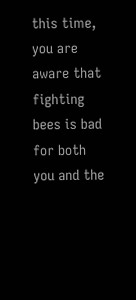this time, you are aware that fighting bees is bad for both you and the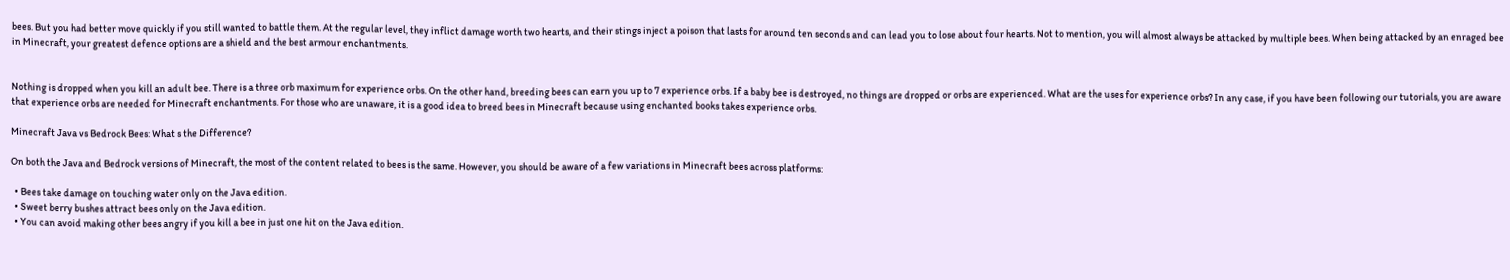bees. But you had better move quickly if you still wanted to battle them. At the regular level, they inflict damage worth two hearts, and their stings inject a poison that lasts for around ten seconds and can lead you to lose about four hearts. Not to mention, you will almost always be attacked by multiple bees. When being attacked by an enraged bee in Minecraft, your greatest defence options are a shield and the best armour enchantments.


Nothing is dropped when you kill an adult bee. There is a three orb maximum for experience orbs. On the other hand, breeding bees can earn you up to 7 experience orbs. If a baby bee is destroyed, no things are dropped or orbs are experienced. What are the uses for experience orbs? In any case, if you have been following our tutorials, you are aware that experience orbs are needed for Minecraft enchantments. For those who are unaware, it is a good idea to breed bees in Minecraft because using enchanted books takes experience orbs.

Minecraft Java vs Bedrock Bees: What s the Difference?

On both the Java and Bedrock versions of Minecraft, the most of the content related to bees is the same. However, you should be aware of a few variations in Minecraft bees across platforms:

  • Bees take damage on touching water only on the Java edition.
  • Sweet berry bushes attract bees only on the Java edition.
  • You can avoid making other bees angry if you kill a bee in just one hit on the Java edition.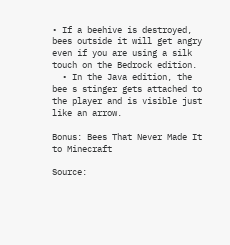• If a beehive is destroyed, bees outside it will get angry even if you are using a silk touch on the Bedrock edition.
  • In the Java edition, the bee s stinger gets attached to the player and is visible just like an arrow.

Bonus: Bees That Never Made It to Minecraft

Source: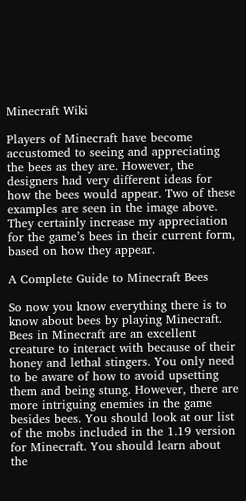Minecraft Wiki

Players of Minecraft have become accustomed to seeing and appreciating the bees as they are. However, the designers had very different ideas for how the bees would appear. Two of these examples are seen in the image above. They certainly increase my appreciation for the game’s bees in their current form, based on how they appear.

A Complete Guide to Minecraft Bees

So now you know everything there is to know about bees by playing Minecraft. Bees in Minecraft are an excellent creature to interact with because of their honey and lethal stingers. You only need to be aware of how to avoid upsetting them and being stung. However, there are more intriguing enemies in the game besides bees. You should look at our list of the mobs included in the 1.19 version for Minecraft. You should learn about the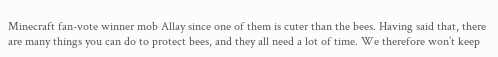Minecraft fan-vote winner mob Allay since one of them is cuter than the bees. Having said that, there are many things you can do to protect bees, and they all need a lot of time. We therefore won’t keep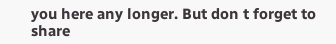you here any longer. But don t forget to share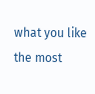what you like the most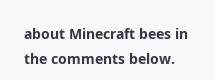about Minecraft bees in the comments below.